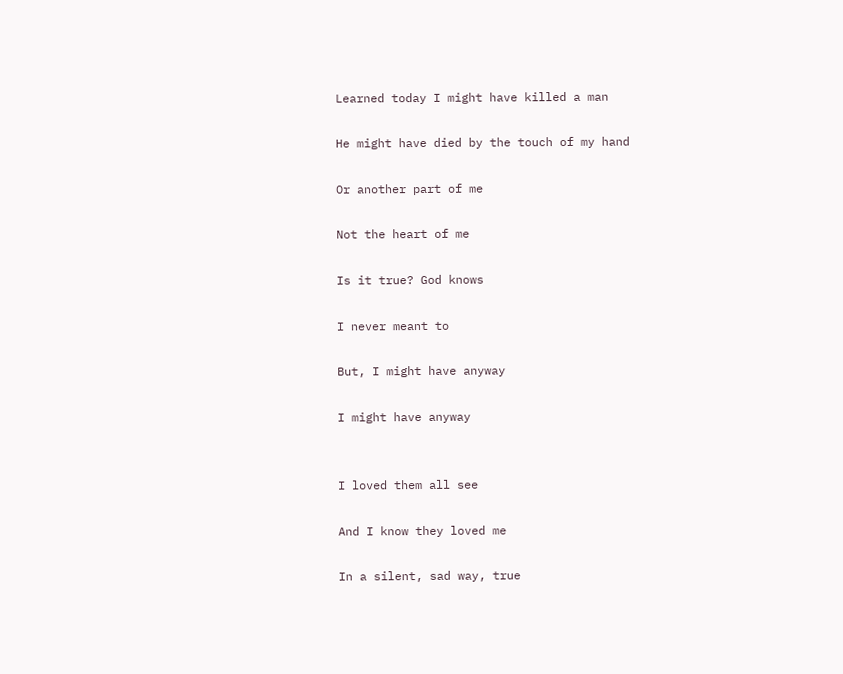Learned today I might have killed a man

He might have died by the touch of my hand

Or another part of me

Not the heart of me

Is it true? God knows

I never meant to

But, I might have anyway

I might have anyway


I loved them all see

And I know they loved me

In a silent, sad way, true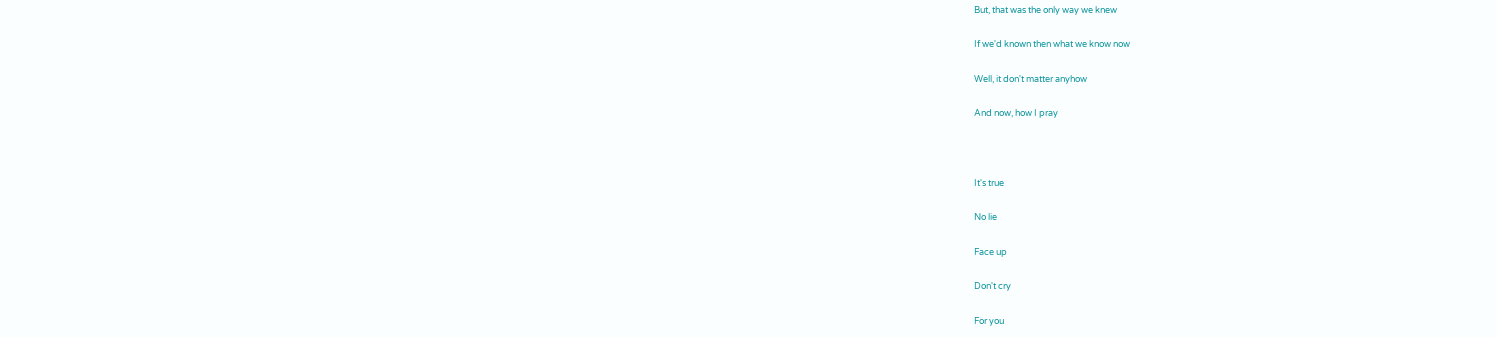But, that was the only way we knew

If we'd known then what we know now

Well, it don't matter anyhow

And now, how I pray



It's true

No lie

Face up

Don't cry

For you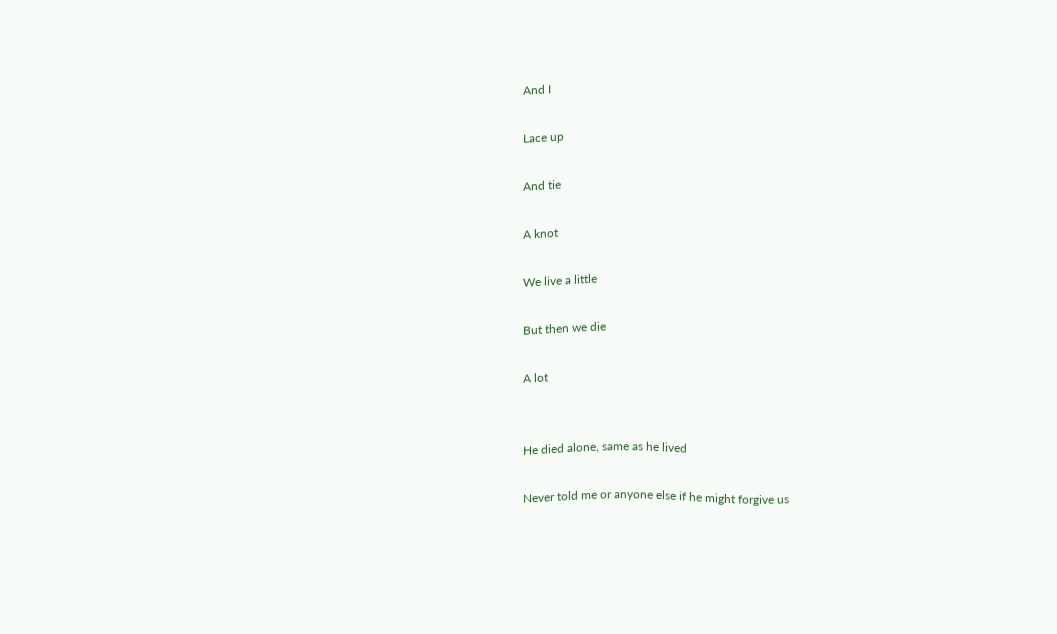And I

Lace up

And tie

A knot

We live a little

But then we die

A lot


He died alone, same as he lived

Never told me or anyone else if he might forgive us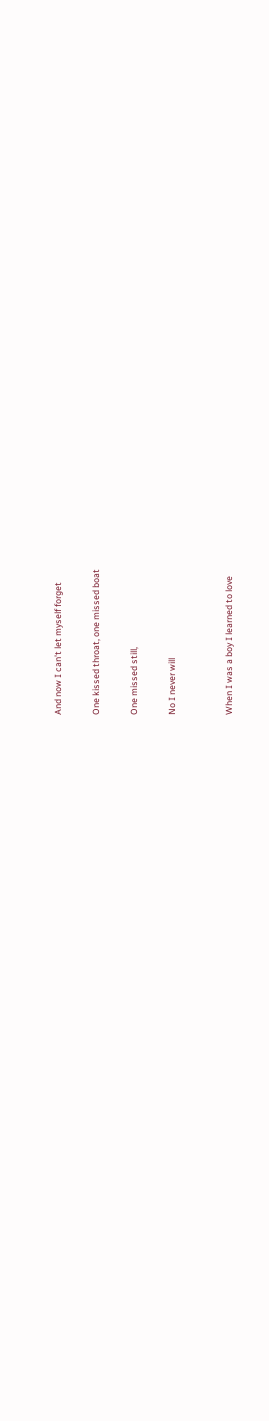And now I can't let myself forget

One kissed throat, one missed boat

One missed still,

No I never will


When I was a boy I learned to love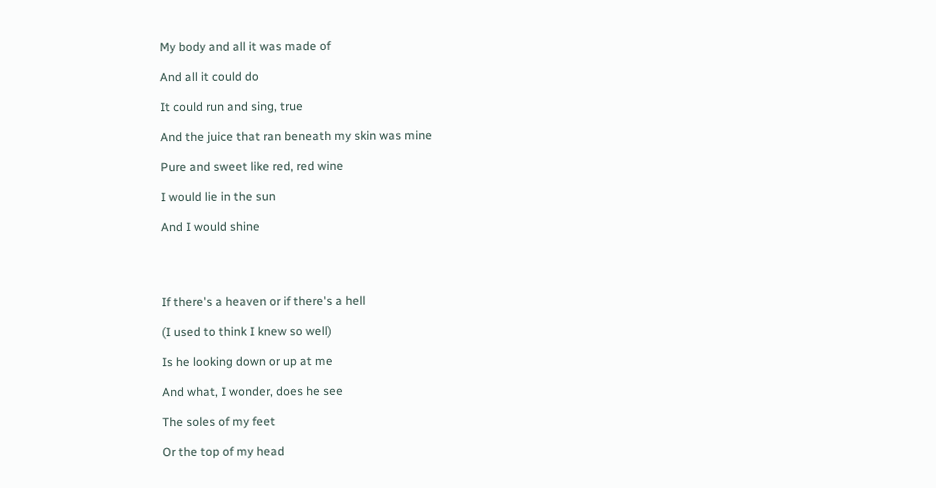My body and all it was made of

And all it could do

It could run and sing, true

And the juice that ran beneath my skin was mine

Pure and sweet like red, red wine

I would lie in the sun

And I would shine




If there's a heaven or if there's a hell

(I used to think I knew so well)

Is he looking down or up at me

And what, I wonder, does he see

The soles of my feet

Or the top of my head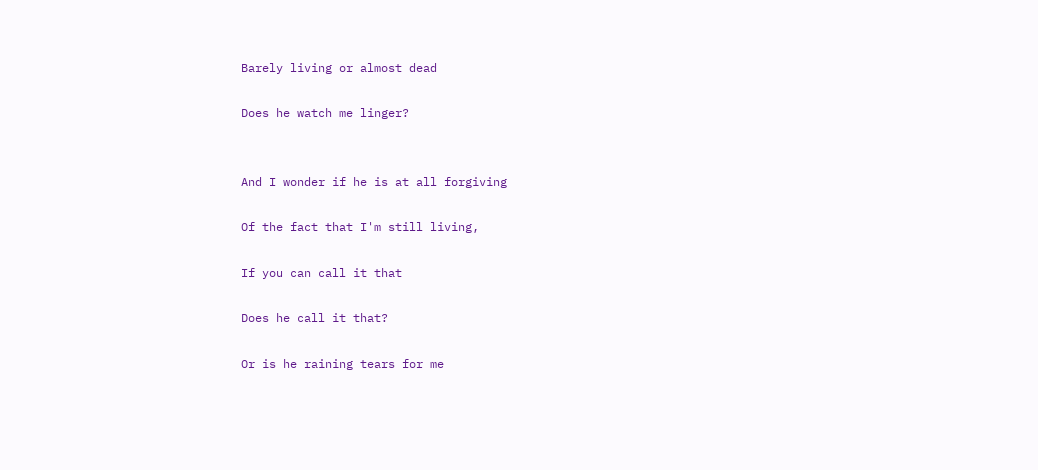Barely living or almost dead

Does he watch me linger?


And I wonder if he is at all forgiving

Of the fact that I'm still living,

If you can call it that

Does he call it that?

Or is he raining tears for me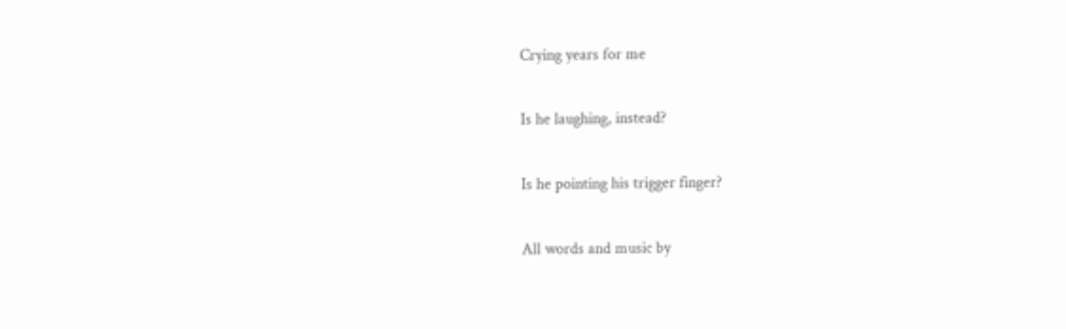Crying years for me

Is he laughing, instead?

Is he pointing his trigger finger?

All words and music by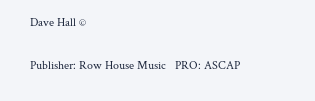Dave Hall ©

Publisher: Row House Music   PRO: ASCAP